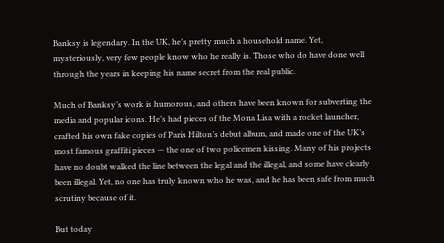Banksy is legendary. In the UK, he’s pretty much a household name. Yet, mysteriously, very few people know who he really is. Those who do have done well through the years in keeping his name secret from the real public.

Much of Banksy’s work is humorous, and others have been known for subverting the media and popular icons. He’s had pieces of the Mona Lisa with a rocket launcher, crafted his own fake copies of Paris Hilton’s debut album, and made one of the UK’s most famous graffiti pieces — the one of two policemen kissing. Many of his projects have no doubt walked the line between the legal and the illegal, and some have clearly been illegal. Yet, no one has truly known who he was, and he has been safe from much scrutiny because of it.

But today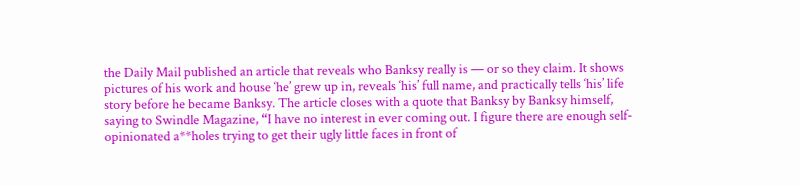the Daily Mail published an article that reveals who Banksy really is — or so they claim. It shows pictures of his work and house ‘he’ grew up in, reveals ‘his’ full name, and practically tells ‘his’ life story before he became Banksy. The article closes with a quote that Banksy by Banksy himself, saying to Swindle Magazine, “I have no interest in ever coming out. I figure there are enough self-opinionated a**holes trying to get their ugly little faces in front of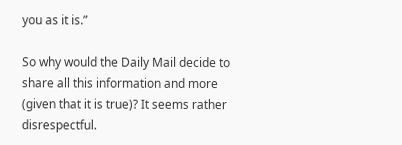you as it is.”

So why would the Daily Mail decide to share all this information and more (given that it is true)? It seems rather disrespectful.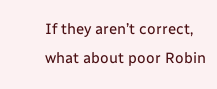If they aren’t correct, what about poor Robin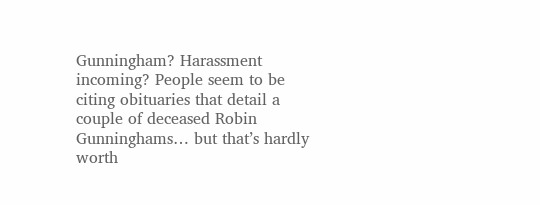Gunningham? Harassment incoming? People seem to be citing obituaries that detail a couple of deceased Robin Gunninghams… but that’s hardly worth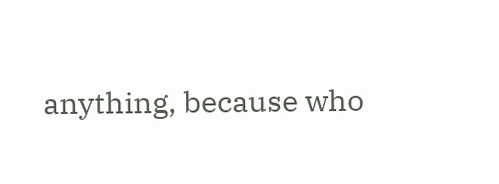anything, because who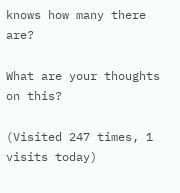knows how many there are?

What are your thoughts on this?

(Visited 247 times, 1 visits today)